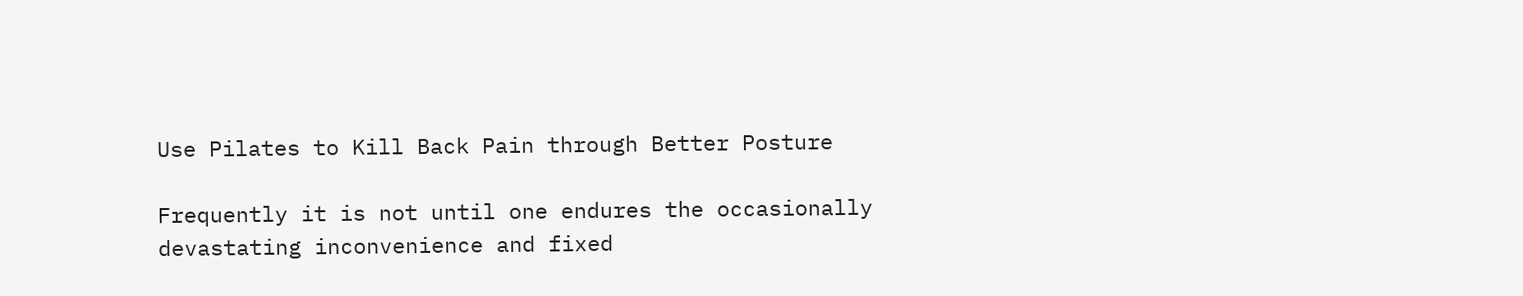Use Pilates to Kill Back Pain through Better Posture

Frequently it is not until one endures the occasionally devastating inconvenience and fixed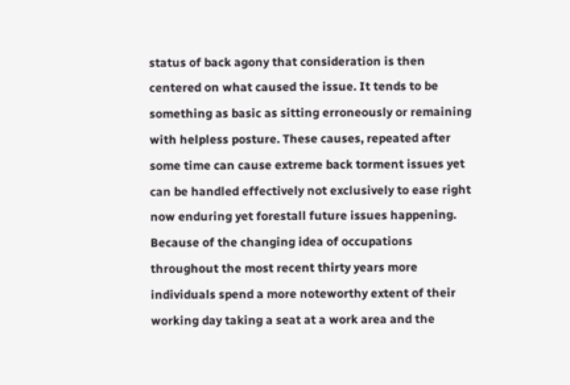status of back agony that consideration is then centered on what caused the issue. It tends to be something as basic as sitting erroneously or remaining with helpless posture. These causes, repeated after some time can cause extreme back torment issues yet can be handled effectively not exclusively to ease right now enduring yet forestall future issues happening. Because of the changing idea of occupations throughout the most recent thirty years more individuals spend a more noteworthy extent of their working day taking a seat at a work area and the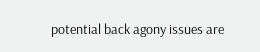potential back agony issues are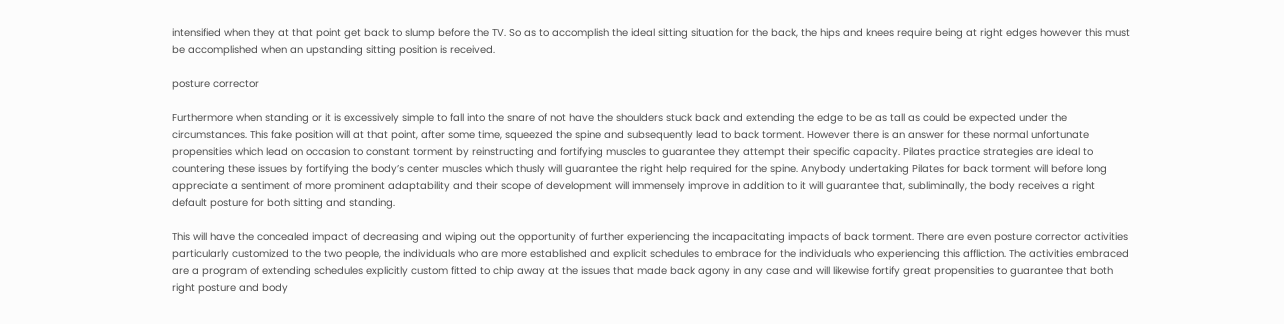intensified when they at that point get back to slump before the TV. So as to accomplish the ideal sitting situation for the back, the hips and knees require being at right edges however this must be accomplished when an upstanding sitting position is received.

posture corrector

Furthermore when standing or it is excessively simple to fall into the snare of not have the shoulders stuck back and extending the edge to be as tall as could be expected under the circumstances. This fake position will at that point, after some time, squeezed the spine and subsequently lead to back torment. However there is an answer for these normal unfortunate propensities which lead on occasion to constant torment by reinstructing and fortifying muscles to guarantee they attempt their specific capacity. Pilates practice strategies are ideal to countering these issues by fortifying the body’s center muscles which thusly will guarantee the right help required for the spine. Anybody undertaking Pilates for back torment will before long appreciate a sentiment of more prominent adaptability and their scope of development will immensely improve in addition to it will guarantee that, subliminally, the body receives a right default posture for both sitting and standing.

This will have the concealed impact of decreasing and wiping out the opportunity of further experiencing the incapacitating impacts of back torment. There are even posture corrector activities particularly customized to the two people, the individuals who are more established and explicit schedules to embrace for the individuals who experiencing this affliction. The activities embraced are a program of extending schedules explicitly custom fitted to chip away at the issues that made back agony in any case and will likewise fortify great propensities to guarantee that both right posture and body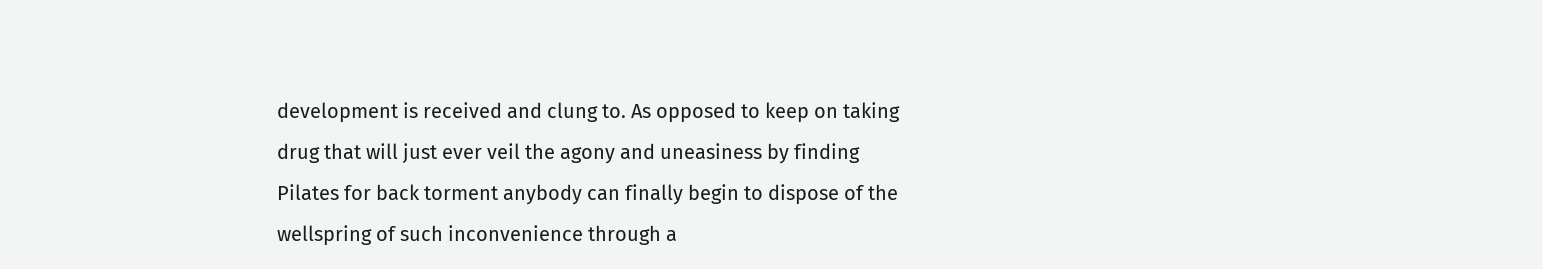development is received and clung to. As opposed to keep on taking drug that will just ever veil the agony and uneasiness by finding Pilates for back torment anybody can finally begin to dispose of the wellspring of such inconvenience through a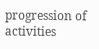progression of activities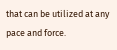that can be utilized at any pace and force.